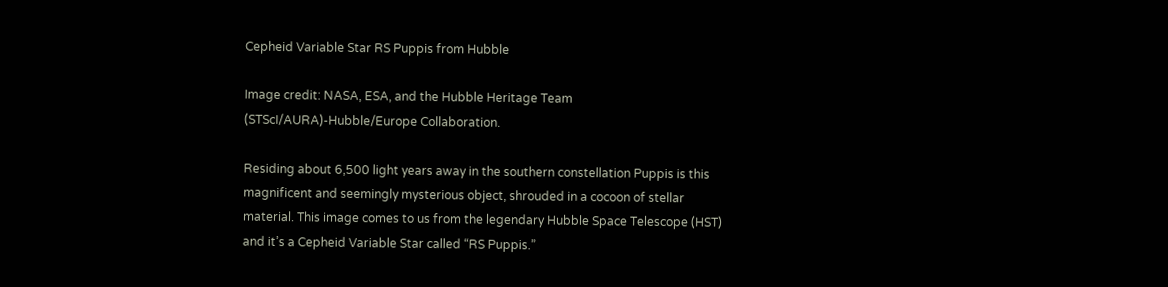Cepheid Variable Star RS Puppis from Hubble

Image credit: NASA, ESA, and the Hubble Heritage Team (STScI/AURA)-Hubble/Europe Collaboration.

Residing about 6,500 light years away in the southern constellation Puppis is this magnificent and seemingly mysterious object, shrouded in a cocoon of stellar material. This image comes to us from the legendary Hubble Space Telescope (HST) and it’s a Cepheid Variable Star called “RS Puppis.”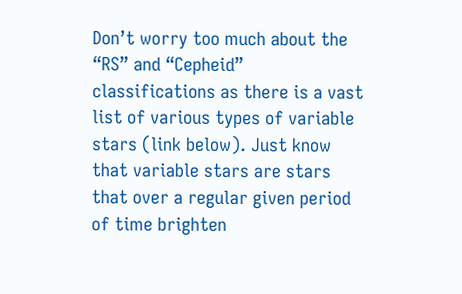Don’t worry too much about the “RS” and “Cepheid” classifications as there is a vast list of various types of variable stars (link below). Just know that variable stars are stars that over a regular given period of time brighten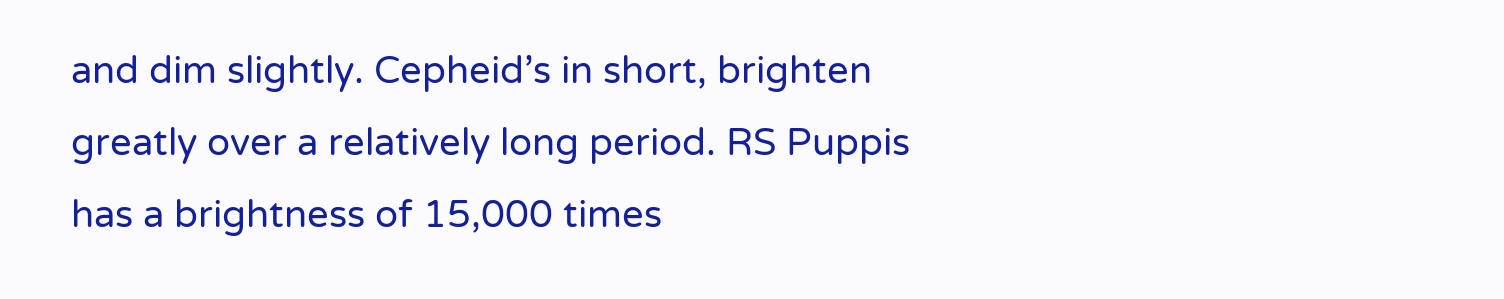and dim slightly. Cepheid’s in short, brighten greatly over a relatively long period. RS Puppis has a brightness of 15,000 times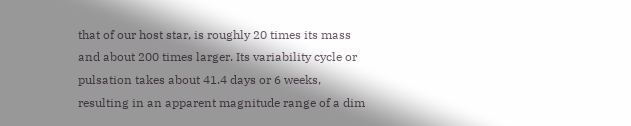that of our host star, is roughly 20 times its mass and about 200 times larger. Its variability cycle or pulsation takes about 41.4 days or 6 weeks, resulting in an apparent magnitude range of a dim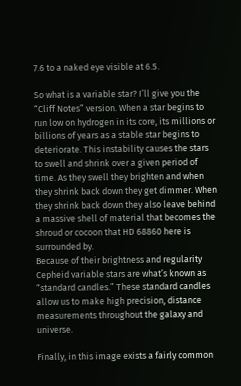7.6 to a naked eye visible at 6.5.

So what is a variable star? I’ll give you the “Cliff Notes” version. When a star begins to run low on hydrogen in its core, its millions or billions of years as a stable star begins to deteriorate. This instability causes the stars to swell and shrink over a given period of time. As they swell they brighten and when they shrink back down they get dimmer. When they shrink back down they also leave behind a massive shell of material that becomes the shroud or cocoon that HD 68860 here is surrounded by.
Because of their brightness and regularity Cepheid variable stars are what’s known as “standard candles.” These standard candles allow us to make high precision, distance measurements throughout the galaxy and universe.

Finally, in this image exists a fairly common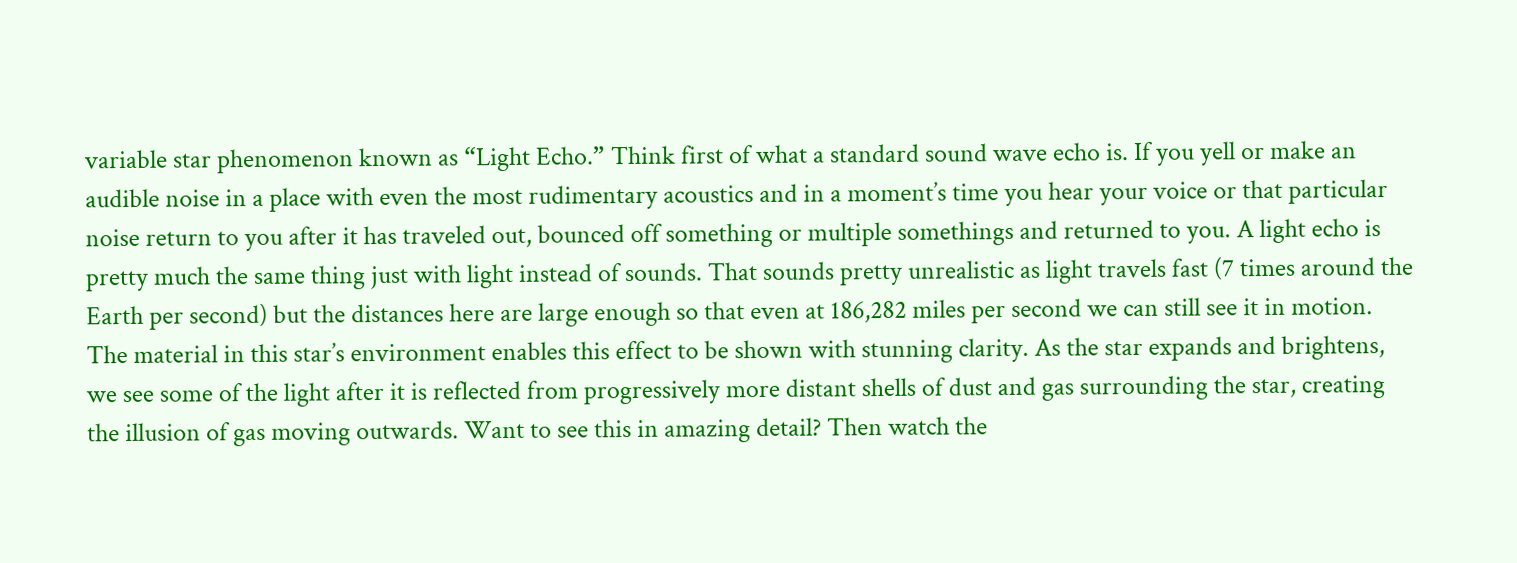variable star phenomenon known as “Light Echo.” Think first of what a standard sound wave echo is. If you yell or make an audible noise in a place with even the most rudimentary acoustics and in a moment’s time you hear your voice or that particular noise return to you after it has traveled out, bounced off something or multiple somethings and returned to you. A light echo is pretty much the same thing just with light instead of sounds. That sounds pretty unrealistic as light travels fast (7 times around the Earth per second) but the distances here are large enough so that even at 186,282 miles per second we can still see it in motion. The material in this star’s environment enables this effect to be shown with stunning clarity. As the star expands and brightens, we see some of the light after it is reflected from progressively more distant shells of dust and gas surrounding the star, creating the illusion of gas moving outwards. Want to see this in amazing detail? Then watch the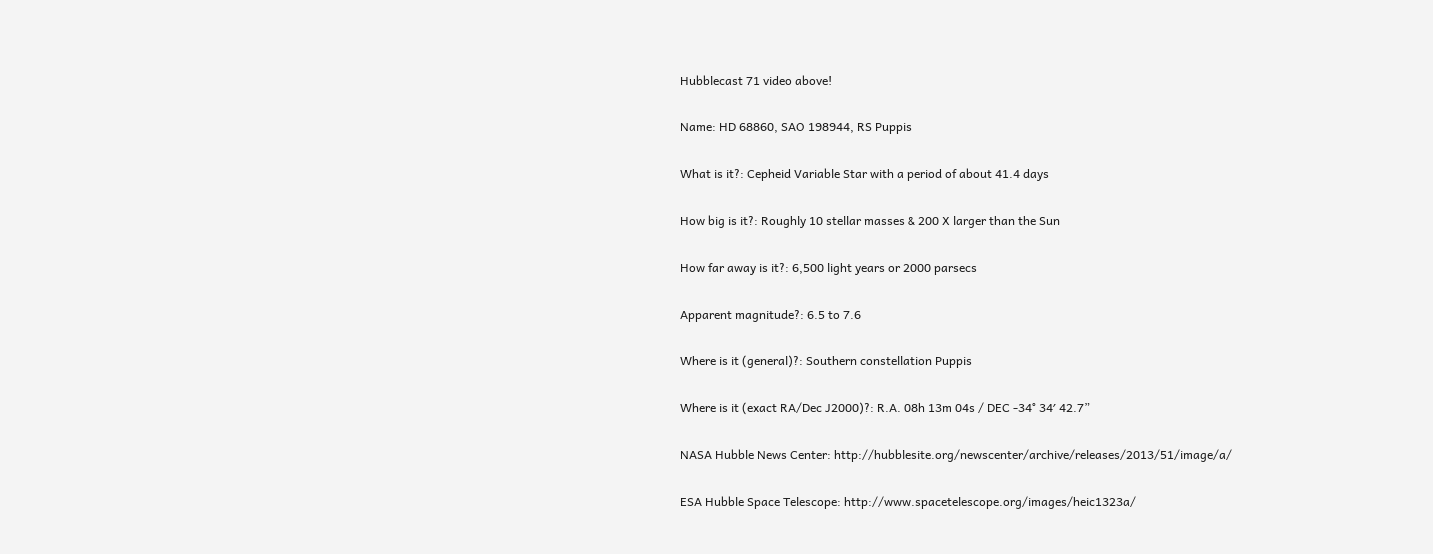Hubblecast 71 video above!

Name: HD 68860, SAO 198944, RS Puppis

What is it?: Cepheid Variable Star with a period of about 41.4 days

How big is it?: Roughly 10 stellar masses & 200 X larger than the Sun

How far away is it?: 6,500 light years or 2000 parsecs

Apparent magnitude?: 6.5 to 7.6

Where is it (general)?: Southern constellation Puppis

Where is it (exact RA/Dec J2000)?: R.A. 08h 13m 04s / DEC -34° 34′ 42.7”

NASA Hubble News Center: http://hubblesite.org/newscenter/archive/releases/2013/51/image/a/

ESA Hubble Space Telescope: http://www.spacetelescope.org/images/heic1323a/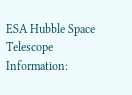ESA Hubble Space Telescope Information: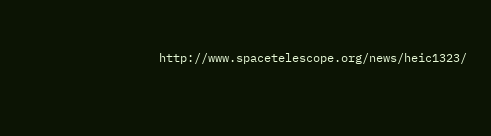http://www.spacetelescope.org/news/heic1323/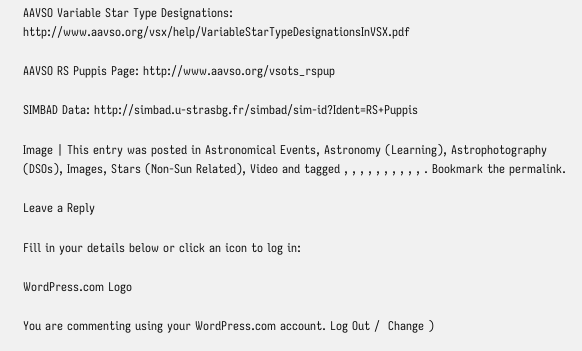AAVSO Variable Star Type Designations: http://www.aavso.org/vsx/help/VariableStarTypeDesignationsInVSX.pdf

AAVSO RS Puppis Page: http://www.aavso.org/vsots_rspup

SIMBAD Data: http://simbad.u-strasbg.fr/simbad/sim-id?Ident=RS+Puppis

Image | This entry was posted in Astronomical Events, Astronomy (Learning), Astrophotography (DSOs), Images, Stars (Non-Sun Related), Video and tagged , , , , , , , , , , . Bookmark the permalink.

Leave a Reply

Fill in your details below or click an icon to log in:

WordPress.com Logo

You are commenting using your WordPress.com account. Log Out /  Change )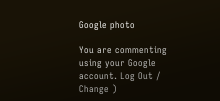Google photo

You are commenting using your Google account. Log Out /  Change )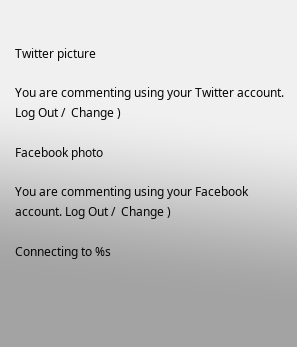Twitter picture

You are commenting using your Twitter account. Log Out /  Change )

Facebook photo

You are commenting using your Facebook account. Log Out /  Change )

Connecting to %s